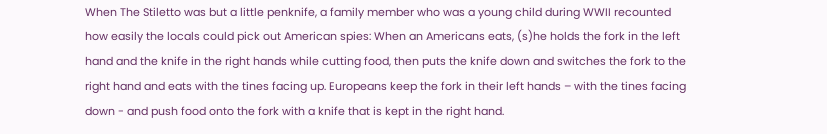When The Stiletto was but a little penknife, a family member who was a young child during WWII recounted how easily the locals could pick out American spies: When an Americans eats, (s)he holds the fork in the left hand and the knife in the right hands while cutting food, then puts the knife down and switches the fork to the right hand and eats with the tines facing up. Europeans keep the fork in their left hands – with the tines facing down - and push food onto the fork with a knife that is kept in the right hand.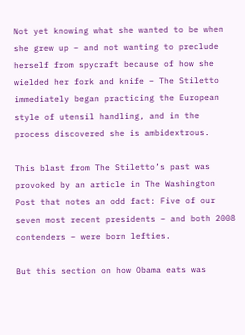Not yet knowing what she wanted to be when she grew up – and not wanting to preclude herself from spycraft because of how she wielded her fork and knife – The Stiletto immediately began practicing the European style of utensil handling, and in the process discovered she is ambidextrous.

This blast from The Stiletto’s past was provoked by an article in The Washington Post that notes an odd fact: Five of our seven most recent presidents – and both 2008 contenders – were born lefties.

But this section on how Obama eats was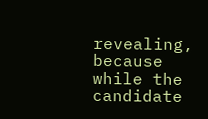revealing, because while the candidate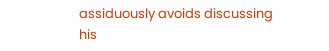assiduously avoids discussing his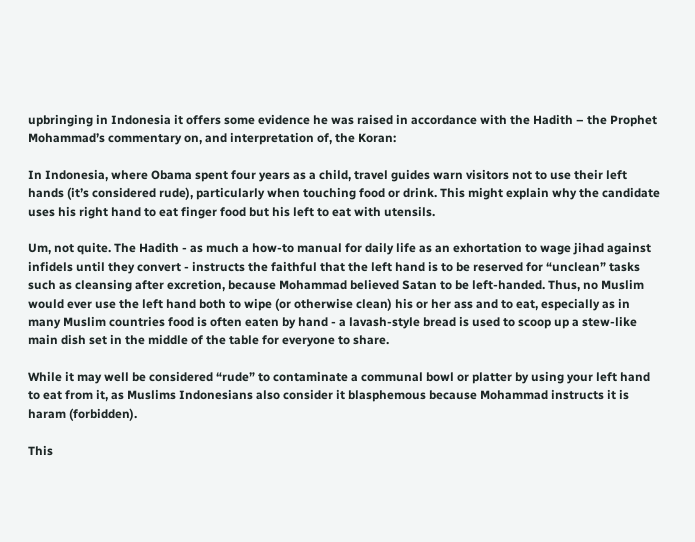upbringing in Indonesia it offers some evidence he was raised in accordance with the Hadith – the Prophet Mohammad’s commentary on, and interpretation of, the Koran:

In Indonesia, where Obama spent four years as a child, travel guides warn visitors not to use their left hands (it’s considered rude), particularly when touching food or drink. This might explain why the candidate uses his right hand to eat finger food but his left to eat with utensils.

Um, not quite. The Hadith - as much a how-to manual for daily life as an exhortation to wage jihad against infidels until they convert - instructs the faithful that the left hand is to be reserved for “unclean” tasks such as cleansing after excretion, because Mohammad believed Satan to be left-handed. Thus, no Muslim would ever use the left hand both to wipe (or otherwise clean) his or her ass and to eat, especially as in many Muslim countries food is often eaten by hand - a lavash-style bread is used to scoop up a stew-like main dish set in the middle of the table for everyone to share.

While it may well be considered “rude” to contaminate a communal bowl or platter by using your left hand to eat from it, as Muslims Indonesians also consider it blasphemous because Mohammad instructs it is haram (forbidden).

This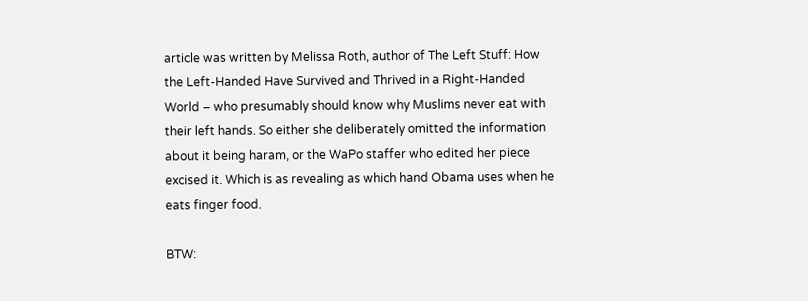article was written by Melissa Roth, author of The Left Stuff: How the Left-Handed Have Survived and Thrived in a Right-Handed World – who presumably should know why Muslims never eat with their left hands. So either she deliberately omitted the information about it being haram, or the WaPo staffer who edited her piece excised it. Which is as revealing as which hand Obama uses when he eats finger food.

BTW: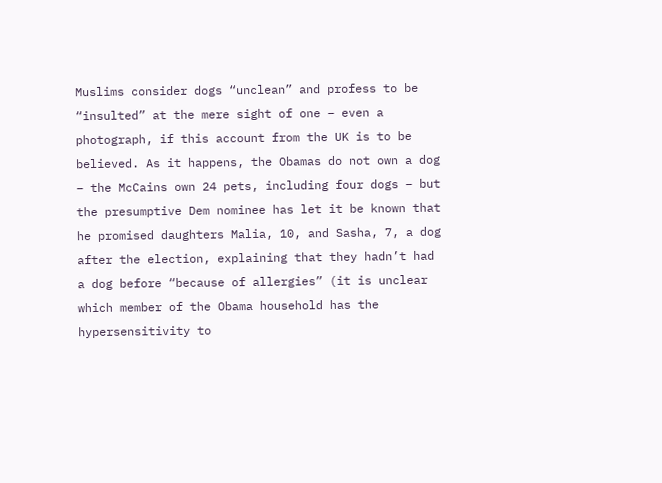Muslims consider dogs “unclean” and profess to be “insulted” at the mere sight of one – even a photograph, if this account from the UK is to be believed. As it happens, the Obamas do not own a dog – the McCains own 24 pets, including four dogs – but the presumptive Dem nominee has let it be known that he promised daughters Malia, 10, and Sasha, 7, a dog after the election, explaining that they hadn’t had a dog before “because of allergies” (it is unclear which member of the Obama household has the hypersensitivity to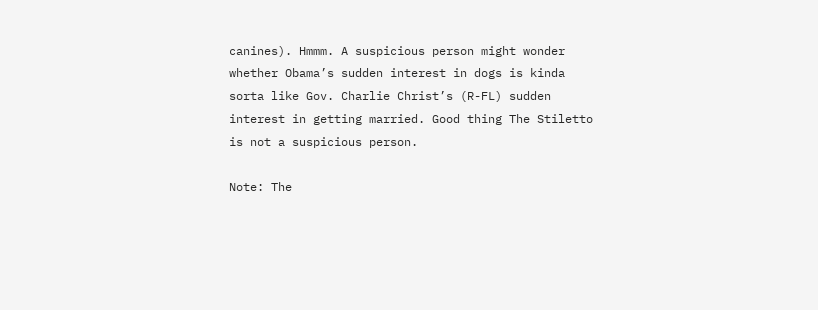canines). Hmmm. A suspicious person might wonder whether Obama’s sudden interest in dogs is kinda sorta like Gov. Charlie Christ’s (R-FL) sudden interest in getting married. Good thing The Stiletto is not a suspicious person.

Note: The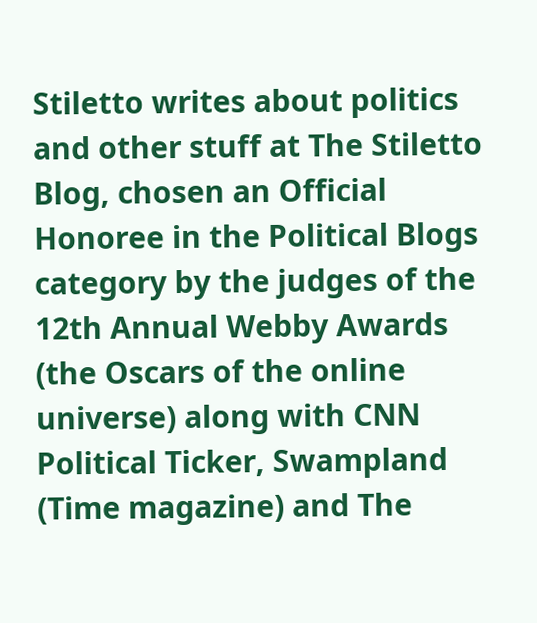Stiletto writes about politics and other stuff at The Stiletto Blog, chosen an Official Honoree in the Political Blogs category by the judges of the 12th Annual Webby Awards (the Oscars of the online universe) along with CNN Political Ticker, Swampland (Time magazine) and The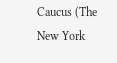Caucus (The New York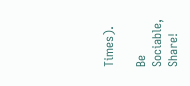Times).

Be Sociable, Share!